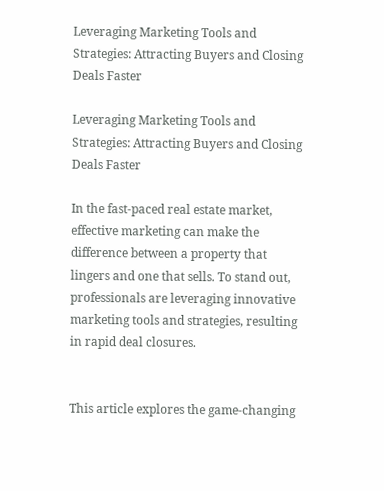Leveraging Marketing Tools and Strategies: Attracting Buyers and Closing Deals Faster

Leveraging Marketing Tools and Strategies: Attracting Buyers and Closing Deals Faster

In the fast-paced real estate market, effective marketing can make the difference between a property that lingers and one that sells. To stand out, professionals are leveraging innovative marketing tools and strategies, resulting in rapid deal closures.


This article explores the game-changing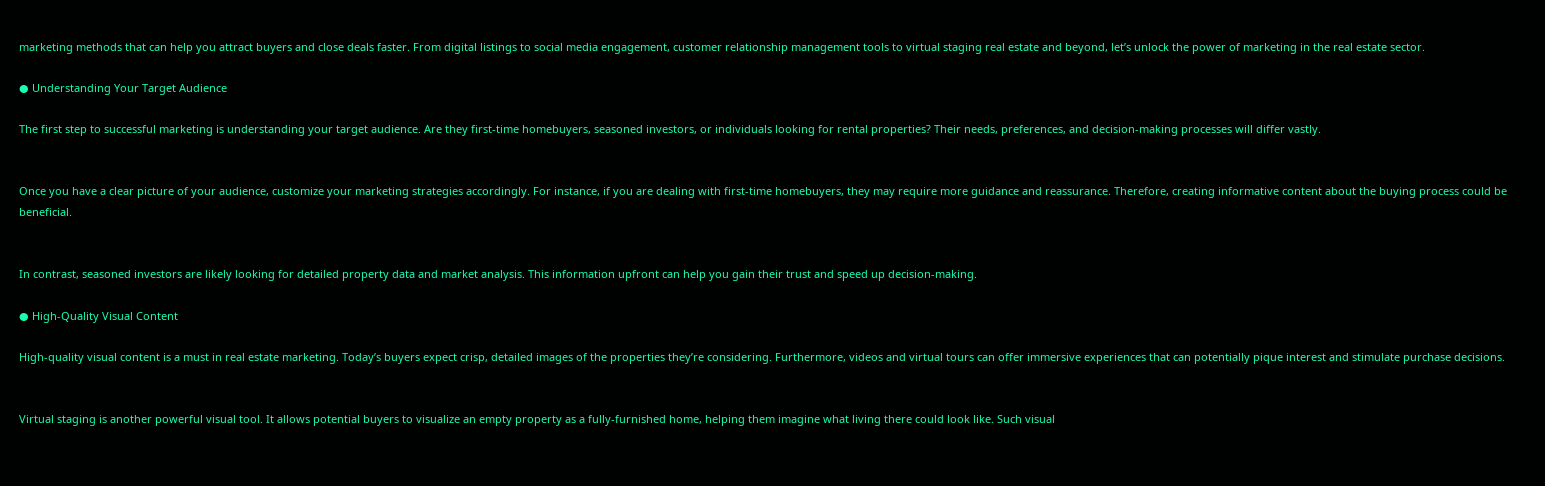marketing methods that can help you attract buyers and close deals faster. From digital listings to social media engagement, customer relationship management tools to virtual staging real estate and beyond, let’s unlock the power of marketing in the real estate sector.

● Understanding Your Target Audience

The first step to successful marketing is understanding your target audience. Are they first-time homebuyers, seasoned investors, or individuals looking for rental properties? Their needs, preferences, and decision-making processes will differ vastly.


Once you have a clear picture of your audience, customize your marketing strategies accordingly. For instance, if you are dealing with first-time homebuyers, they may require more guidance and reassurance. Therefore, creating informative content about the buying process could be beneficial.


In contrast, seasoned investors are likely looking for detailed property data and market analysis. This information upfront can help you gain their trust and speed up decision-making.

● High-Quality Visual Content

High-quality visual content is a must in real estate marketing. Today’s buyers expect crisp, detailed images of the properties they’re considering. Furthermore, videos and virtual tours can offer immersive experiences that can potentially pique interest and stimulate purchase decisions.


Virtual staging is another powerful visual tool. It allows potential buyers to visualize an empty property as a fully-furnished home, helping them imagine what living there could look like. Such visual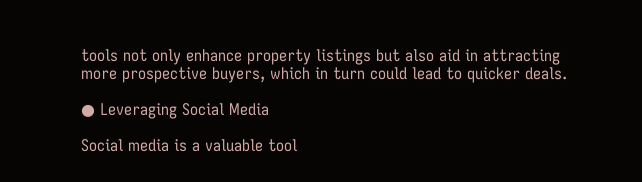tools not only enhance property listings but also aid in attracting more prospective buyers, which in turn could lead to quicker deals.

● Leveraging Social Media

Social media is a valuable tool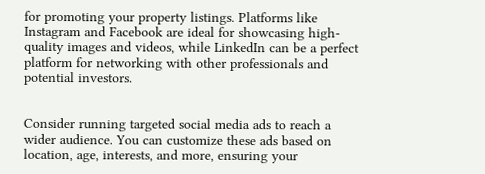for promoting your property listings. Platforms like Instagram and Facebook are ideal for showcasing high-quality images and videos, while LinkedIn can be a perfect platform for networking with other professionals and potential investors.


Consider running targeted social media ads to reach a wider audience. You can customize these ads based on location, age, interests, and more, ensuring your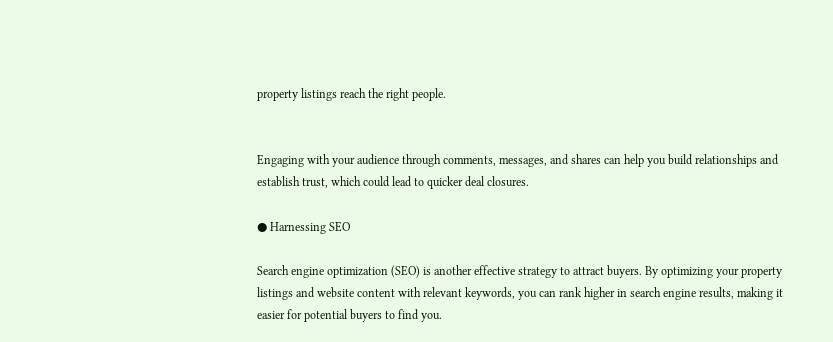property listings reach the right people.


Engaging with your audience through comments, messages, and shares can help you build relationships and establish trust, which could lead to quicker deal closures.

● Harnessing SEO

Search engine optimization (SEO) is another effective strategy to attract buyers. By optimizing your property listings and website content with relevant keywords, you can rank higher in search engine results, making it easier for potential buyers to find you.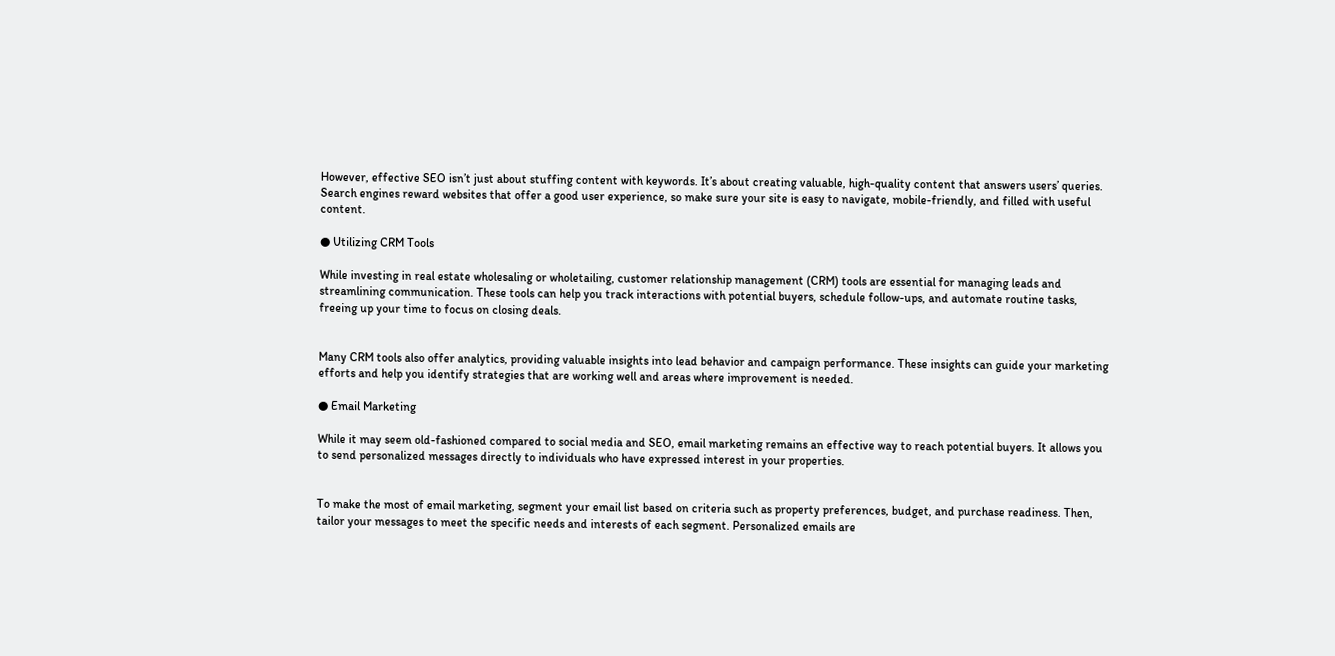However, effective SEO isn’t just about stuffing content with keywords. It’s about creating valuable, high-quality content that answers users’ queries. Search engines reward websites that offer a good user experience, so make sure your site is easy to navigate, mobile-friendly, and filled with useful content.

● Utilizing CRM Tools

While investing in real estate wholesaling or wholetailing, customer relationship management (CRM) tools are essential for managing leads and streamlining communication. These tools can help you track interactions with potential buyers, schedule follow-ups, and automate routine tasks, freeing up your time to focus on closing deals.


Many CRM tools also offer analytics, providing valuable insights into lead behavior and campaign performance. These insights can guide your marketing efforts and help you identify strategies that are working well and areas where improvement is needed.

● Email Marketing

While it may seem old-fashioned compared to social media and SEO, email marketing remains an effective way to reach potential buyers. It allows you to send personalized messages directly to individuals who have expressed interest in your properties.


To make the most of email marketing, segment your email list based on criteria such as property preferences, budget, and purchase readiness. Then, tailor your messages to meet the specific needs and interests of each segment. Personalized emails are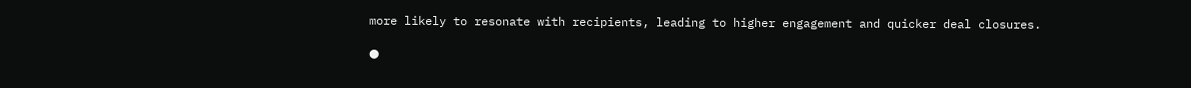more likely to resonate with recipients, leading to higher engagement and quicker deal closures.

●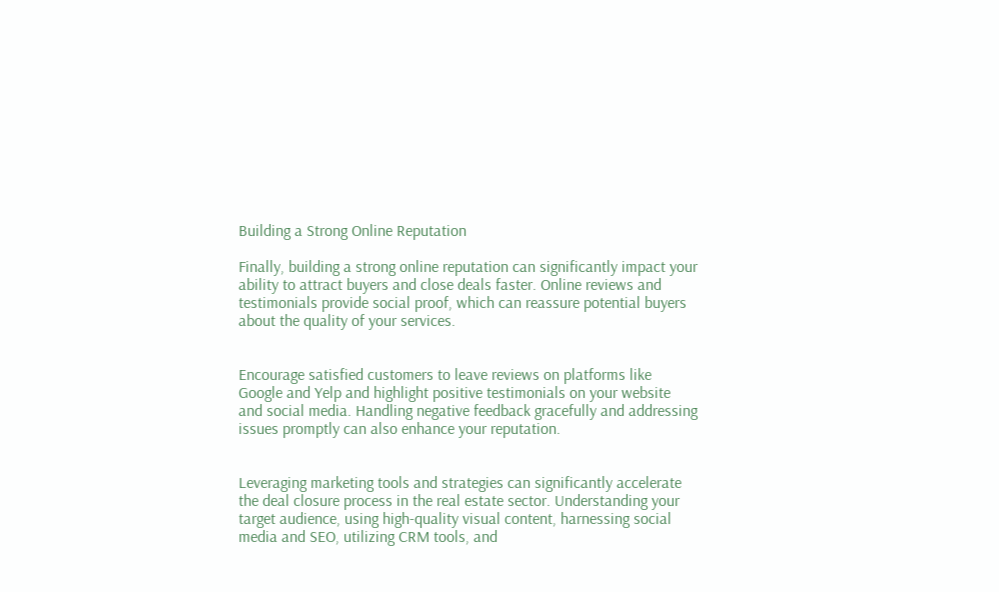Building a Strong Online Reputation

Finally, building a strong online reputation can significantly impact your ability to attract buyers and close deals faster. Online reviews and testimonials provide social proof, which can reassure potential buyers about the quality of your services.


Encourage satisfied customers to leave reviews on platforms like Google and Yelp and highlight positive testimonials on your website and social media. Handling negative feedback gracefully and addressing issues promptly can also enhance your reputation.


Leveraging marketing tools and strategies can significantly accelerate the deal closure process in the real estate sector. Understanding your target audience, using high-quality visual content, harnessing social media and SEO, utilizing CRM tools, and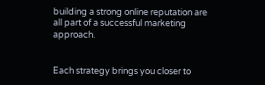building a strong online reputation are all part of a successful marketing approach.


Each strategy brings you closer to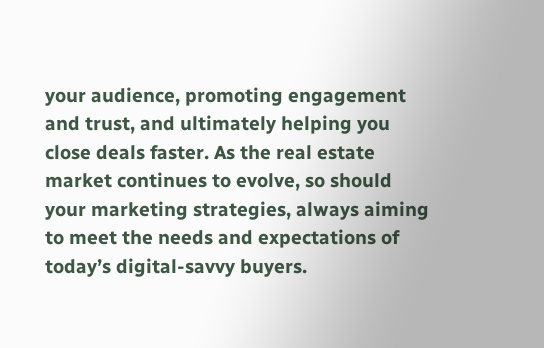your audience, promoting engagement and trust, and ultimately helping you close deals faster. As the real estate market continues to evolve, so should your marketing strategies, always aiming to meet the needs and expectations of today’s digital-savvy buyers.